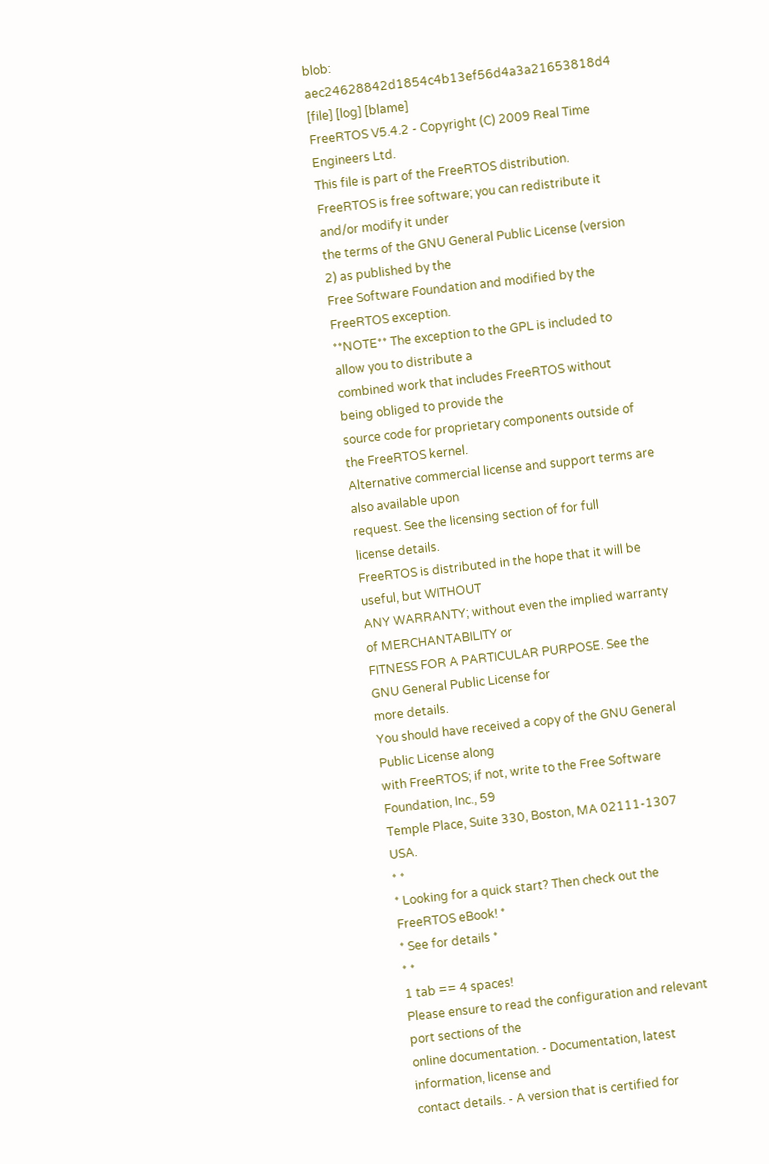blob: aec24628842d1854c4b13ef56d4a3a21653818d4 [file] [log] [blame]
FreeRTOS V5.4.2 - Copyright (C) 2009 Real Time Engineers Ltd.
This file is part of the FreeRTOS distribution.
FreeRTOS is free software; you can redistribute it and/or modify it under
the terms of the GNU General Public License (version 2) as published by the
Free Software Foundation and modified by the FreeRTOS exception.
**NOTE** The exception to the GPL is included to allow you to distribute a
combined work that includes FreeRTOS without being obliged to provide the
source code for proprietary components outside of the FreeRTOS kernel.
Alternative commercial license and support terms are also available upon
request. See the licensing section of for full
license details.
FreeRTOS is distributed in the hope that it will be useful, but WITHOUT
ANY WARRANTY; without even the implied warranty of MERCHANTABILITY or
FITNESS FOR A PARTICULAR PURPOSE. See the GNU General Public License for
more details.
You should have received a copy of the GNU General Public License along
with FreeRTOS; if not, write to the Free Software Foundation, Inc., 59
Temple Place, Suite 330, Boston, MA 02111-1307 USA.
* *
* Looking for a quick start? Then check out the FreeRTOS eBook! *
* See for details *
* *
1 tab == 4 spaces!
Please ensure to read the configuration and relevant port sections of the
online documentation. - Documentation, latest information, license and
contact details. - A version that is certified for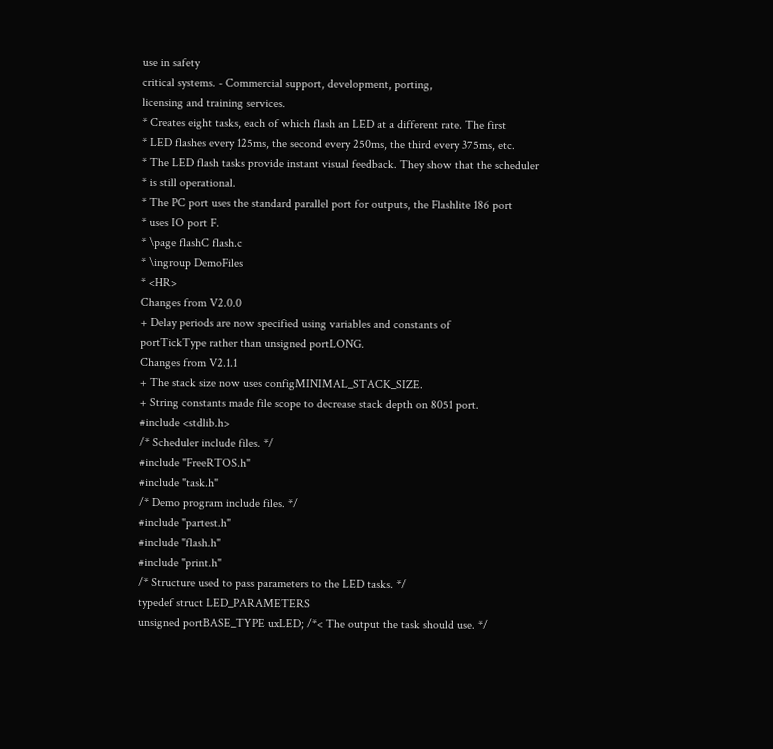use in safety
critical systems. - Commercial support, development, porting,
licensing and training services.
* Creates eight tasks, each of which flash an LED at a different rate. The first
* LED flashes every 125ms, the second every 250ms, the third every 375ms, etc.
* The LED flash tasks provide instant visual feedback. They show that the scheduler
* is still operational.
* The PC port uses the standard parallel port for outputs, the Flashlite 186 port
* uses IO port F.
* \page flashC flash.c
* \ingroup DemoFiles
* <HR>
Changes from V2.0.0
+ Delay periods are now specified using variables and constants of
portTickType rather than unsigned portLONG.
Changes from V2.1.1
+ The stack size now uses configMINIMAL_STACK_SIZE.
+ String constants made file scope to decrease stack depth on 8051 port.
#include <stdlib.h>
/* Scheduler include files. */
#include "FreeRTOS.h"
#include "task.h"
/* Demo program include files. */
#include "partest.h"
#include "flash.h"
#include "print.h"
/* Structure used to pass parameters to the LED tasks. */
typedef struct LED_PARAMETERS
unsigned portBASE_TYPE uxLED; /*< The output the task should use. */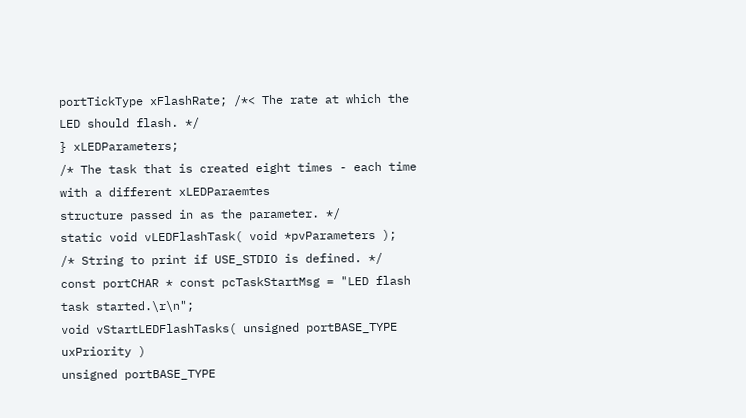portTickType xFlashRate; /*< The rate at which the LED should flash. */
} xLEDParameters;
/* The task that is created eight times - each time with a different xLEDParaemtes
structure passed in as the parameter. */
static void vLEDFlashTask( void *pvParameters );
/* String to print if USE_STDIO is defined. */
const portCHAR * const pcTaskStartMsg = "LED flash task started.\r\n";
void vStartLEDFlashTasks( unsigned portBASE_TYPE uxPriority )
unsigned portBASE_TYPE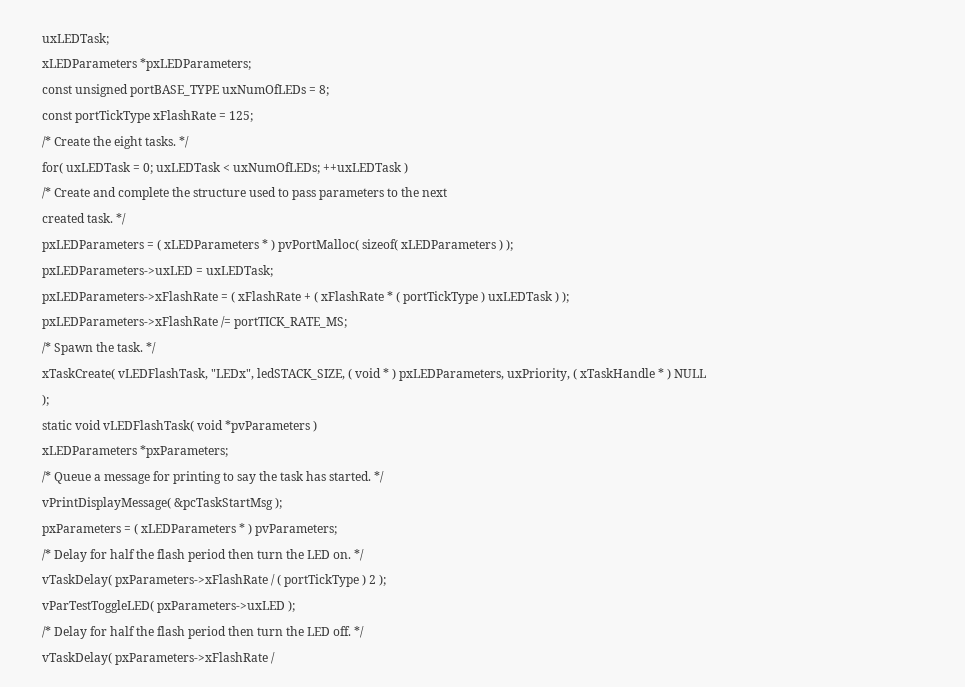uxLEDTask;
xLEDParameters *pxLEDParameters;
const unsigned portBASE_TYPE uxNumOfLEDs = 8;
const portTickType xFlashRate = 125;
/* Create the eight tasks. */
for( uxLEDTask = 0; uxLEDTask < uxNumOfLEDs; ++uxLEDTask )
/* Create and complete the structure used to pass parameters to the next
created task. */
pxLEDParameters = ( xLEDParameters * ) pvPortMalloc( sizeof( xLEDParameters ) );
pxLEDParameters->uxLED = uxLEDTask;
pxLEDParameters->xFlashRate = ( xFlashRate + ( xFlashRate * ( portTickType ) uxLEDTask ) );
pxLEDParameters->xFlashRate /= portTICK_RATE_MS;
/* Spawn the task. */
xTaskCreate( vLEDFlashTask, "LEDx", ledSTACK_SIZE, ( void * ) pxLEDParameters, uxPriority, ( xTaskHandle * ) NULL );
static void vLEDFlashTask( void *pvParameters )
xLEDParameters *pxParameters;
/* Queue a message for printing to say the task has started. */
vPrintDisplayMessage( &pcTaskStartMsg );
pxParameters = ( xLEDParameters * ) pvParameters;
/* Delay for half the flash period then turn the LED on. */
vTaskDelay( pxParameters->xFlashRate / ( portTickType ) 2 );
vParTestToggleLED( pxParameters->uxLED );
/* Delay for half the flash period then turn the LED off. */
vTaskDelay( pxParameters->xFlashRate /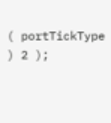( portTickType ) 2 );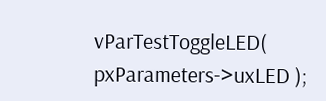vParTestToggleLED( pxParameters->uxLED );